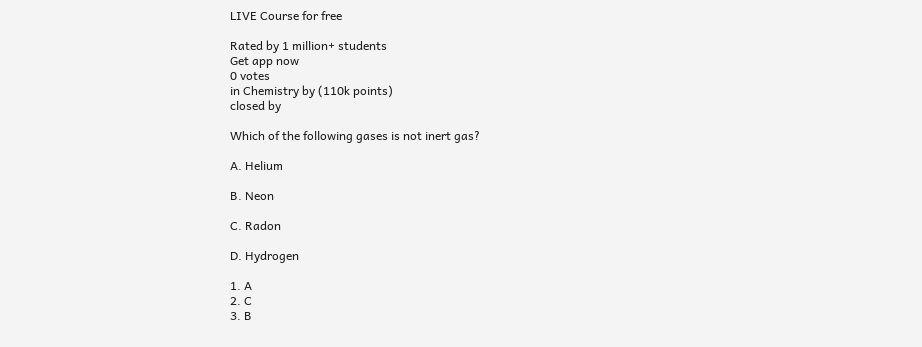LIVE Course for free

Rated by 1 million+ students
Get app now
0 votes
in Chemistry by (110k points)
closed by

Which of the following gases is not inert gas?

A. Helium

B. Neon

C. Radon

D. Hydrogen

1. A
2. C
3. B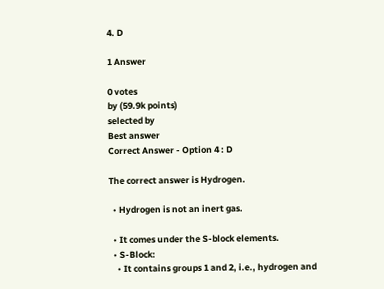4. D

1 Answer

0 votes
by (59.9k points)
selected by
Best answer
Correct Answer - Option 4 : D

The correct answer is Hydrogen.

  • Hydrogen is not an inert gas.

  • It comes under the S-block elements.
  • S-Block:
    • It contains groups 1 and 2, i.e., hydrogen and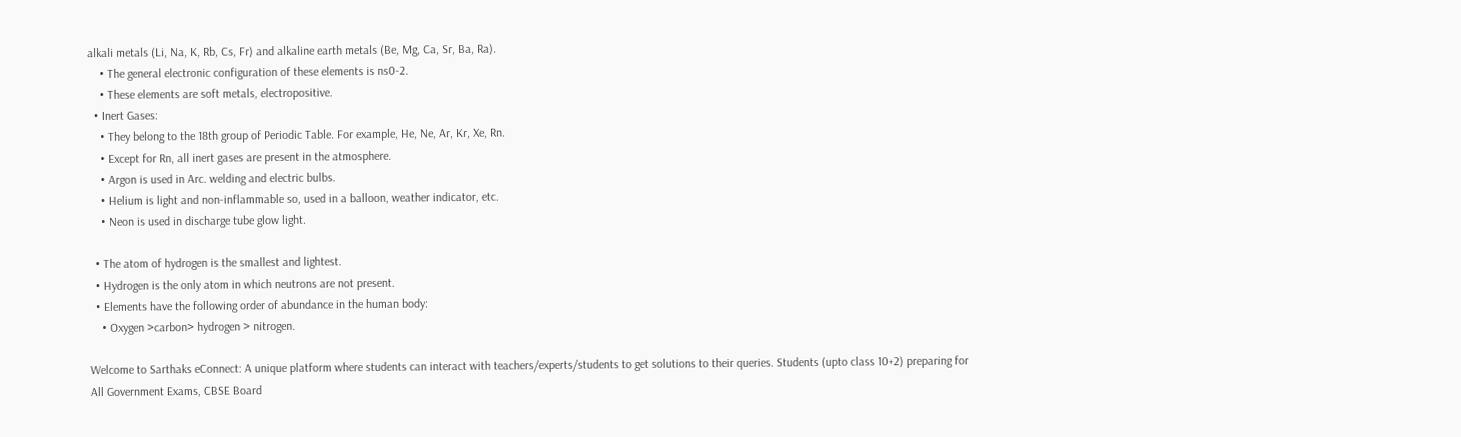alkali metals (Li, Na, K, Rb, Cs, Fr) and alkaline earth metals (Be, Mg, Ca, Sr, Ba, Ra).
    • The general electronic configuration of these elements is ns0-2.
    • These elements are soft metals, electropositive.
  • Inert Gases:
    • They belong to the 18th group of Periodic Table. For example, He, Ne, Ar, Kr, Xe, Rn.
    • Except for Rn, all inert gases are present in the atmosphere.
    • Argon is used in Arc. welding and electric bulbs.
    • Helium is light and non-inflammable so, used in a balloon, weather indicator, etc.
    • Neon is used in discharge tube glow light.

  • The atom of hydrogen is the smallest and lightest.
  • Hydrogen is the only atom in which neutrons are not present.
  • Elements have the following order of abundance in the human body:
    • Oxygen >carbon> hydrogen > nitrogen.

Welcome to Sarthaks eConnect: A unique platform where students can interact with teachers/experts/students to get solutions to their queries. Students (upto class 10+2) preparing for All Government Exams, CBSE Board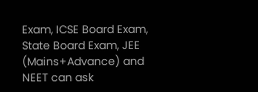Exam, ICSE Board Exam, State Board Exam, JEE (Mains+Advance) and NEET can ask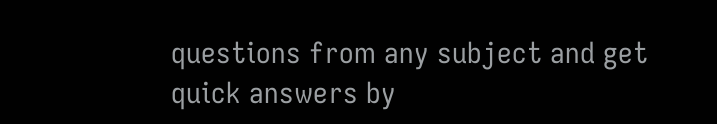questions from any subject and get quick answers by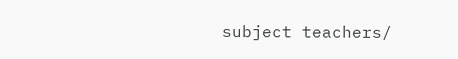subject teachers/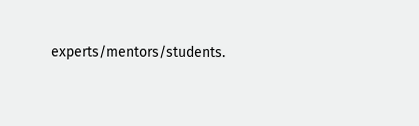experts/mentors/students.